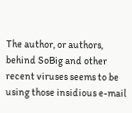The author, or authors, behind SoBig and other recent viruses seems to be using those insidious e-mail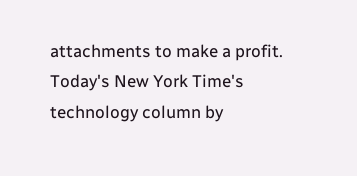attachments to make a profit. Today's New York Time's technology column by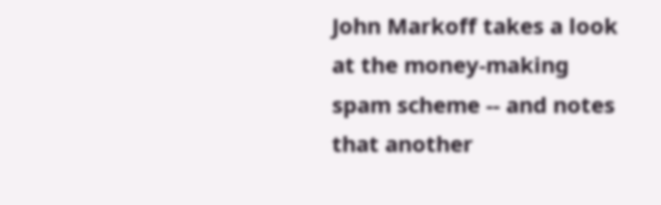John Markoff takes a look at the money-making spam scheme -- and notes that another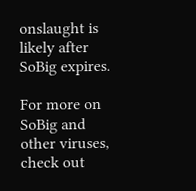onslaught is likely after SoBig expires.

For more on SoBig and other viruses, check out